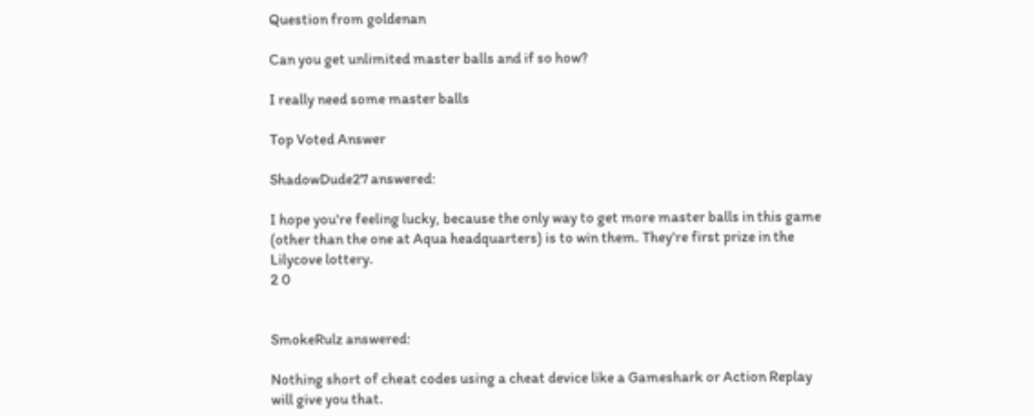Question from goldenan

Can you get unlimited master balls and if so how?

I really need some master balls

Top Voted Answer

ShadowDude27 answered:

I hope you're feeling lucky, because the only way to get more master balls in this game (other than the one at Aqua headquarters) is to win them. They're first prize in the Lilycove lottery.
2 0


SmokeRulz answered:

Nothing short of cheat codes using a cheat device like a Gameshark or Action Replay will give you that.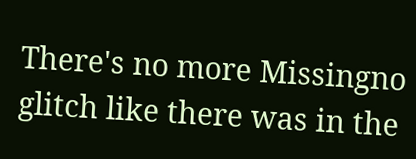There's no more Missingno glitch like there was in the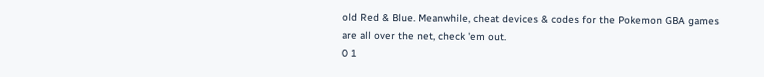old Red & Blue. Meanwhile, cheat devices & codes for the Pokemon GBA games are all over the net, check 'em out.
0 1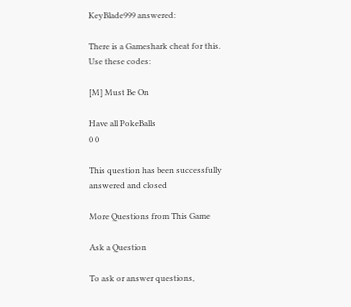KeyBlade999 answered:

There is a Gameshark cheat for this. Use these codes:

[M] Must Be On

Have all PokeBalls
0 0

This question has been successfully answered and closed

More Questions from This Game

Ask a Question

To ask or answer questions,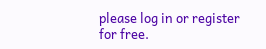please log in or register for free.